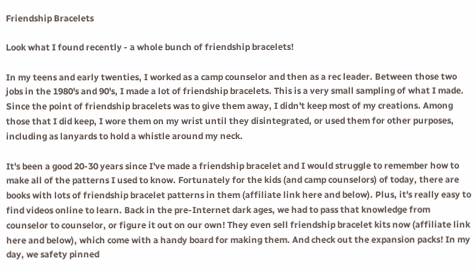Friendship Bracelets

Look what I found recently - a whole bunch of friendship bracelets!

In my teens and early twenties, I worked as a camp counselor and then as a rec leader. Between those two jobs in the 1980's and 90's, I made a lot of friendship bracelets. This is a very small sampling of what I made. Since the point of friendship bracelets was to give them away, I didn't keep most of my creations. Among those that I did keep, I wore them on my wrist until they disintegrated, or used them for other purposes, including as lanyards to hold a whistle around my neck.

It's been a good 20-30 years since I've made a friendship bracelet and I would struggle to remember how to make all of the patterns I used to know. Fortunately for the kids (and camp counselors) of today, there are books with lots of friendship bracelet patterns in them (affiliate link here and below). Plus, it's really easy to find videos online to learn. Back in the pre-Internet dark ages, we had to pass that knowledge from counselor to counselor, or figure it out on our own! They even sell friendship bracelet kits now (affiliate link here and below), which come with a handy board for making them. And check out the expansion packs! In my day, we safety pinned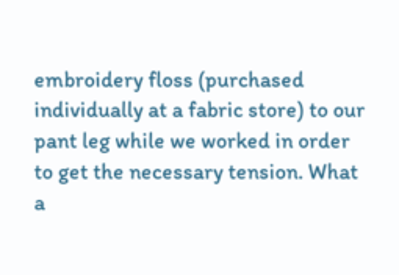embroidery floss (purchased individually at a fabric store) to our pant leg while we worked in order to get the necessary tension. What a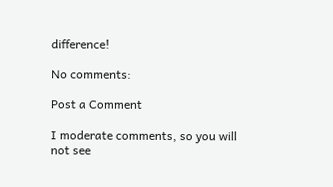difference!

No comments:

Post a Comment

I moderate comments, so you will not see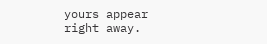yours appear right away.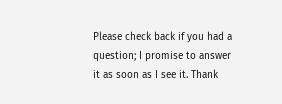Please check back if you had a question; I promise to answer it as soon as I see it. Thank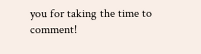you for taking the time to comment!